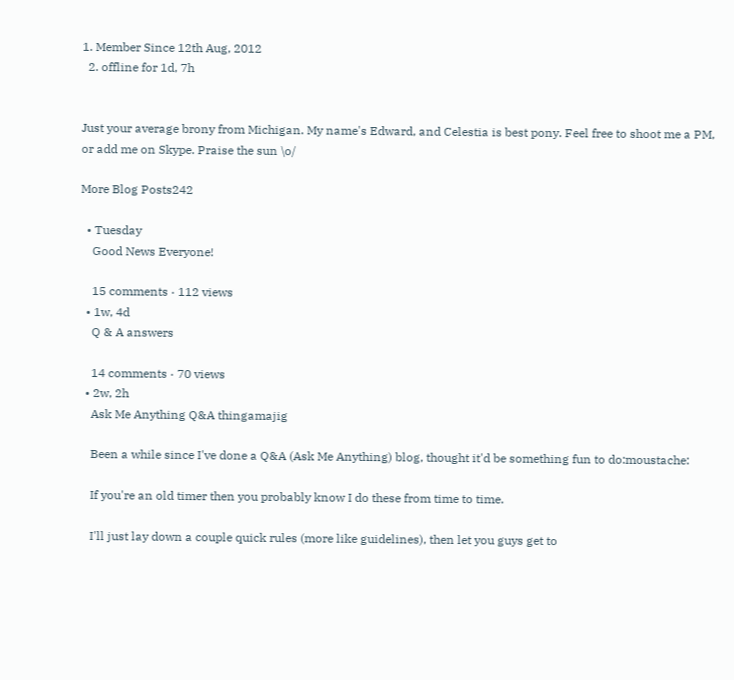1. Member Since 12th Aug, 2012
  2. offline for 1d, 7h


Just your average brony from Michigan. My name's Edward, and Celestia is best pony. Feel free to shoot me a PM, or add me on Skype. Praise the sun \o/

More Blog Posts242

  • Tuesday
    Good News Everyone!

    15 comments · 112 views
  • 1w, 4d
    Q & A answers

    14 comments · 70 views
  • 2w, 2h
    Ask Me Anything Q&A thingamajig

    Been a while since I've done a Q&A (Ask Me Anything) blog, thought it'd be something fun to do:moustache:

    If you're an old timer then you probably know I do these from time to time.

    I'll just lay down a couple quick rules (more like guidelines), then let you guys get to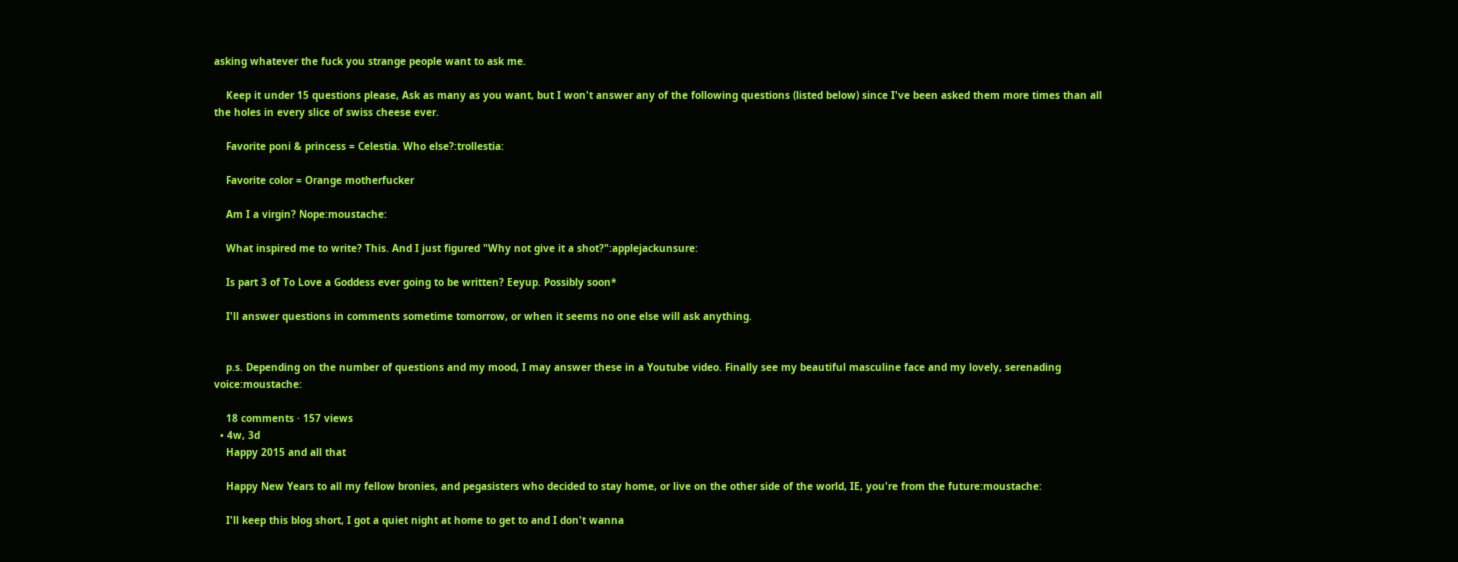asking whatever the fuck you strange people want to ask me.

    Keep it under 15 questions please, Ask as many as you want, but I won't answer any of the following questions (listed below) since I've been asked them more times than all the holes in every slice of swiss cheese ever.

    Favorite poni & princess = Celestia. Who else?:trollestia:

    Favorite color = Orange motherfucker

    Am I a virgin? Nope:moustache:

    What inspired me to write? This. And I just figured "Why not give it a shot?":applejackunsure:

    Is part 3 of To Love a Goddess ever going to be written? Eeyup. Possibly soon*

    I'll answer questions in comments sometime tomorrow, or when it seems no one else will ask anything.


    p.s. Depending on the number of questions and my mood, I may answer these in a Youtube video. Finally see my beautiful masculine face and my lovely, serenading voice:moustache:

    18 comments · 157 views
  • 4w, 3d
    Happy 2015 and all that

    Happy New Years to all my fellow bronies, and pegasisters who decided to stay home, or live on the other side of the world, IE, you're from the future:moustache:

    I'll keep this blog short, I got a quiet night at home to get to and I don't wanna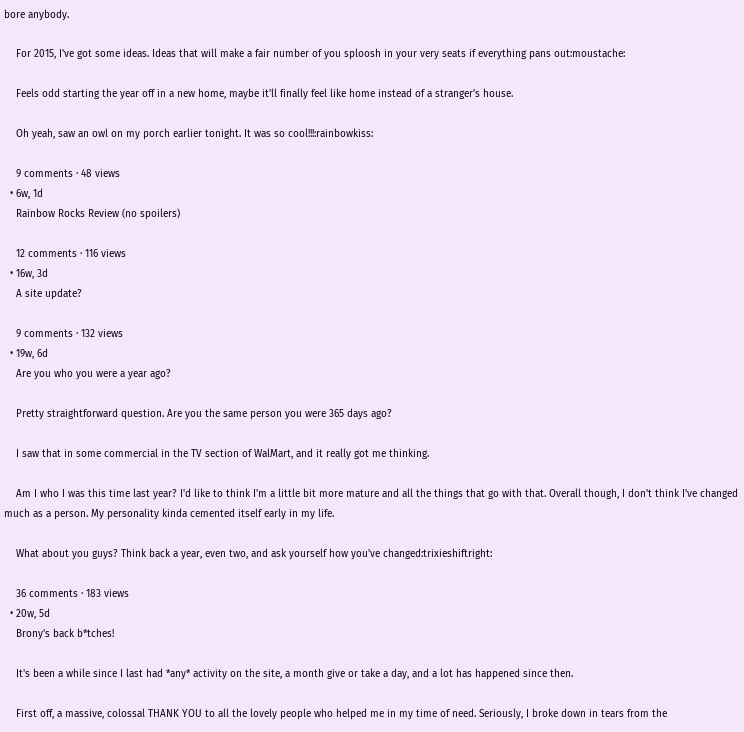bore anybody.

    For 2015, I've got some ideas. Ideas that will make a fair number of you sploosh in your very seats if everything pans out:moustache:

    Feels odd starting the year off in a new home, maybe it'll finally feel like home instead of a stranger's house.

    Oh yeah, saw an owl on my porch earlier tonight. It was so cool!!!:rainbowkiss:

    9 comments · 48 views
  • 6w, 1d
    Rainbow Rocks Review (no spoilers)

    12 comments · 116 views
  • 16w, 3d
    A site update?

    9 comments · 132 views
  • 19w, 6d
    Are you who you were a year ago?

    Pretty straightforward question. Are you the same person you were 365 days ago?

    I saw that in some commercial in the TV section of WalMart, and it really got me thinking.

    Am I who I was this time last year? I'd like to think I'm a little bit more mature and all the things that go with that. Overall though, I don't think I've changed much as a person. My personality kinda cemented itself early in my life.

    What about you guys? Think back a year, even two, and ask yourself how you've changed:trixieshiftright:

    36 comments · 183 views
  • 20w, 5d
    Brony's back b*tches!

    It's been a while since I last had *any* activity on the site, a month give or take a day, and a lot has happened since then.

    First off, a massive, colossal THANK YOU to all the lovely people who helped me in my time of need. Seriously, I broke down in tears from the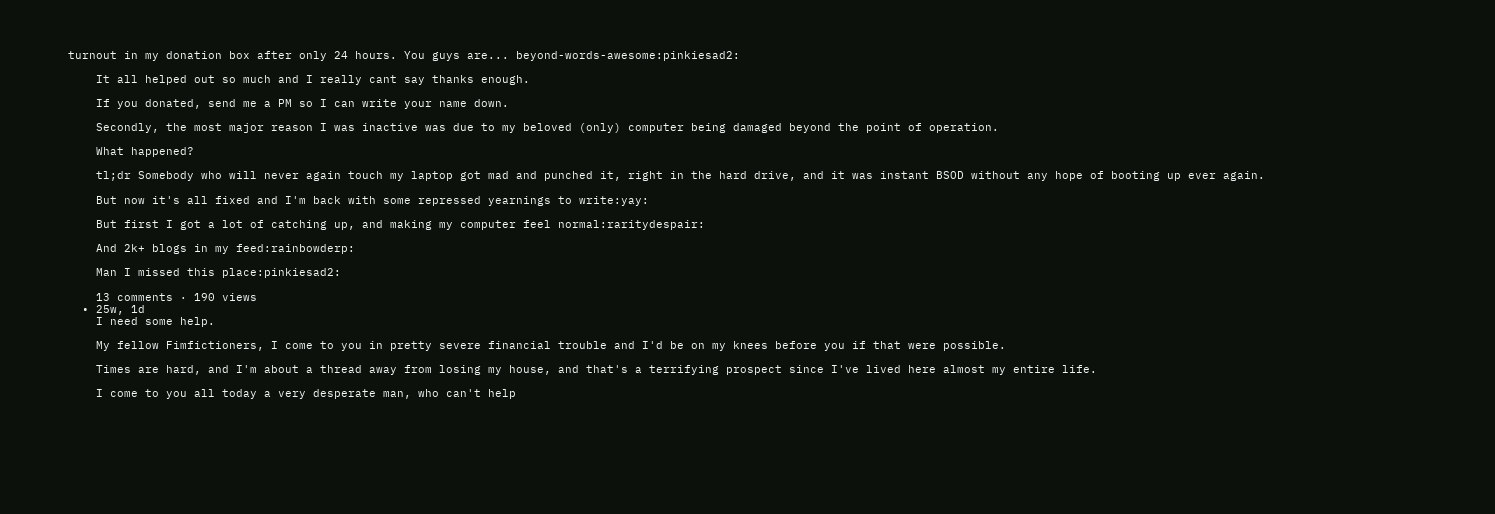turnout in my donation box after only 24 hours. You guys are... beyond-words-awesome:pinkiesad2:

    It all helped out so much and I really cant say thanks enough.

    If you donated, send me a PM so I can write your name down.

    Secondly, the most major reason I was inactive was due to my beloved (only) computer being damaged beyond the point of operation.

    What happened?

    tl;dr Somebody who will never again touch my laptop got mad and punched it, right in the hard drive, and it was instant BSOD without any hope of booting up ever again.

    But now it's all fixed and I'm back with some repressed yearnings to write:yay:

    But first I got a lot of catching up, and making my computer feel normal:raritydespair:

    And 2k+ blogs in my feed:rainbowderp:

    Man I missed this place:pinkiesad2:

    13 comments · 190 views
  • 25w, 1d
    I need some help.

    My fellow Fimfictioners, I come to you in pretty severe financial trouble and I'd be on my knees before you if that were possible.

    Times are hard, and I'm about a thread away from losing my house, and that's a terrifying prospect since I've lived here almost my entire life.

    I come to you all today a very desperate man, who can't help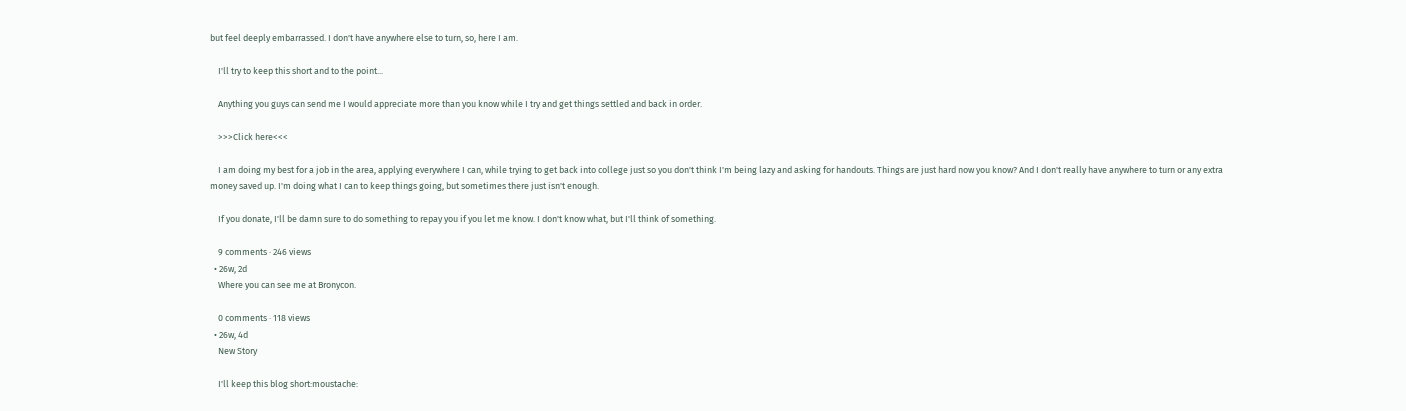but feel deeply embarrassed. I don't have anywhere else to turn, so, here I am.

    I'll try to keep this short and to the point...

    Anything you guys can send me I would appreciate more than you know while I try and get things settled and back in order.

    >>>Click here<<<

    I am doing my best for a job in the area, applying everywhere I can, while trying to get back into college just so you don't think I'm being lazy and asking for handouts. Things are just hard now you know? And I don't really have anywhere to turn or any extra money saved up. I'm doing what I can to keep things going, but sometimes there just isn't enough.

    If you donate, I'll be damn sure to do something to repay you if you let me know. I don't know what, but I'll think of something.

    9 comments · 246 views
  • 26w, 2d
    Where you can see me at Bronycon.

    0 comments · 118 views
  • 26w, 4d
    New Story

    I'll keep this blog short:moustache: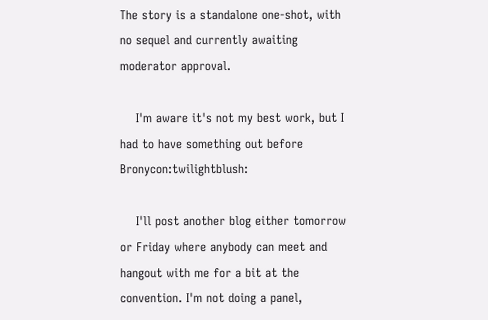The story is a standalone one-shot, with no sequel and currently awaiting moderator approval.

    I'm aware it's not my best work, but I had to have something out before Bronycon:twilightblush:

    I'll post another blog either tomorrow or Friday where anybody can meet and hangout with me for a bit at the convention. I'm not doing a panel,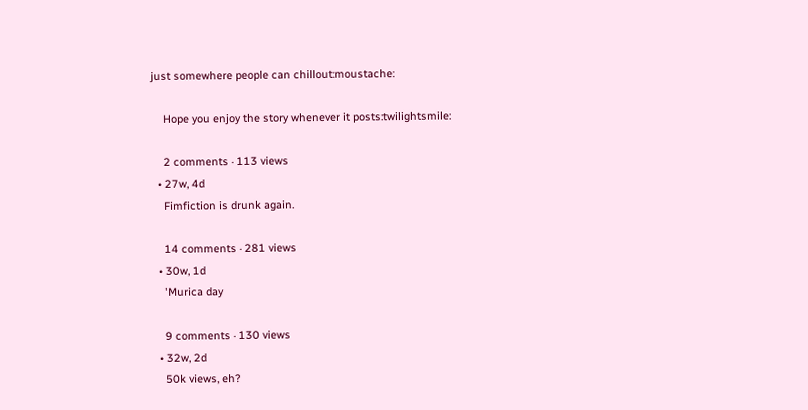just somewhere people can chillout:moustache:

    Hope you enjoy the story whenever it posts:twilightsmile:

    2 comments · 113 views
  • 27w, 4d
    Fimfiction is drunk again.

    14 comments · 281 views
  • 30w, 1d
    'Murica day

    9 comments · 130 views
  • 32w, 2d
    50k views, eh?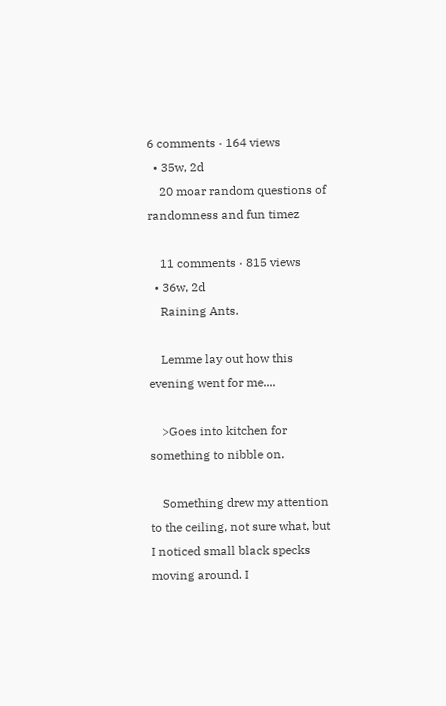6 comments · 164 views
  • 35w, 2d
    20 moar random questions of randomness and fun timez

    11 comments · 815 views
  • 36w, 2d
    Raining Ants.

    Lemme lay out how this evening went for me....

    >Goes into kitchen for something to nibble on.

    Something drew my attention to the ceiling, not sure what, but I noticed small black specks moving around. I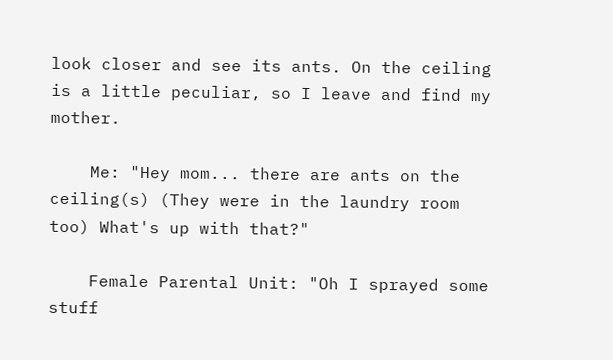look closer and see its ants. On the ceiling is a little peculiar, so I leave and find my mother.

    Me: "Hey mom... there are ants on the ceiling(s) (They were in the laundry room too) What's up with that?"

    Female Parental Unit: "Oh I sprayed some stuff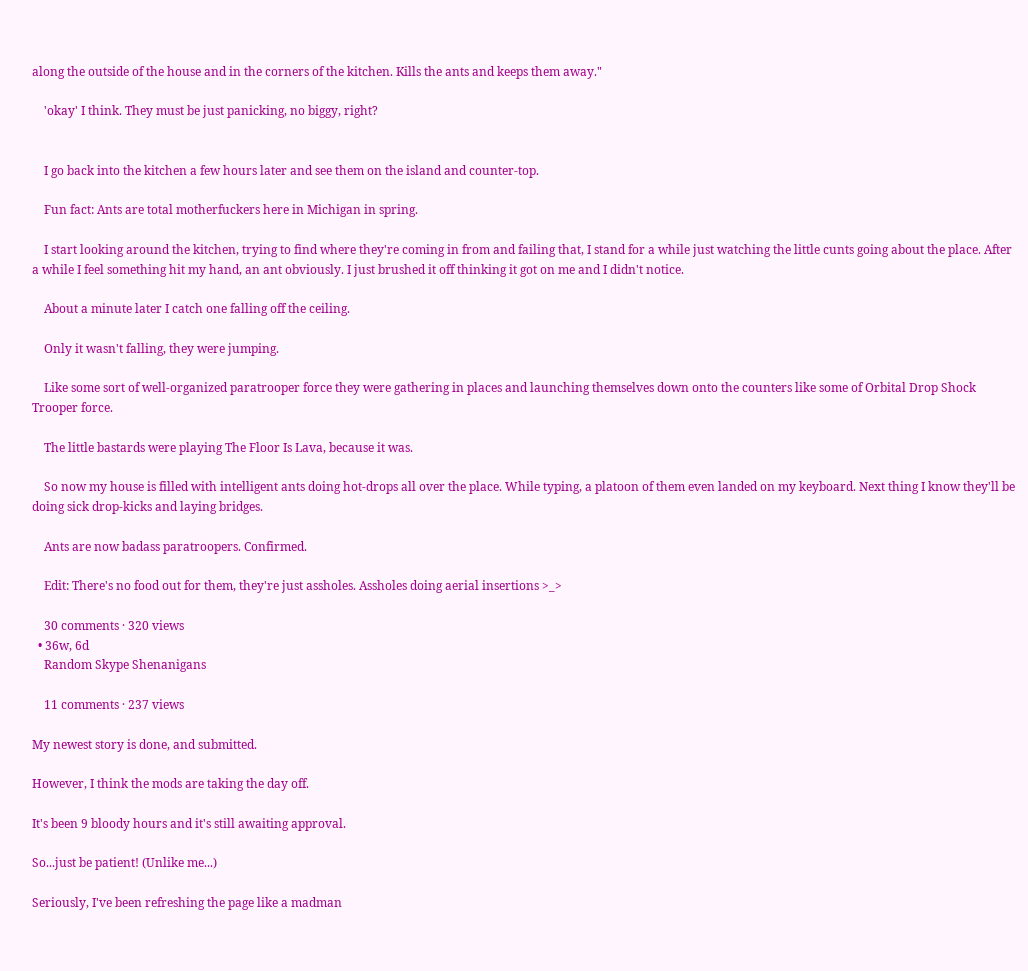along the outside of the house and in the corners of the kitchen. Kills the ants and keeps them away."

    'okay' I think. They must be just panicking, no biggy, right?


    I go back into the kitchen a few hours later and see them on the island and counter-top.

    Fun fact: Ants are total motherfuckers here in Michigan in spring.

    I start looking around the kitchen, trying to find where they're coming in from and failing that, I stand for a while just watching the little cunts going about the place. After a while I feel something hit my hand, an ant obviously. I just brushed it off thinking it got on me and I didn't notice.

    About a minute later I catch one falling off the ceiling.

    Only it wasn't falling, they were jumping.

    Like some sort of well-organized paratrooper force they were gathering in places and launching themselves down onto the counters like some of Orbital Drop Shock Trooper force.

    The little bastards were playing The Floor Is Lava, because it was.

    So now my house is filled with intelligent ants doing hot-drops all over the place. While typing, a platoon of them even landed on my keyboard. Next thing I know they'll be doing sick drop-kicks and laying bridges.

    Ants are now badass paratroopers. Confirmed.

    Edit: There's no food out for them, they're just assholes. Assholes doing aerial insertions >_>

    30 comments · 320 views
  • 36w, 6d
    Random Skype Shenanigans

    11 comments · 237 views

My newest story is done, and submitted.

However, I think the mods are taking the day off.

It's been 9 bloody hours and it's still awaiting approval.

So...just be patient! (Unlike me...)

Seriously, I've been refreshing the page like a madman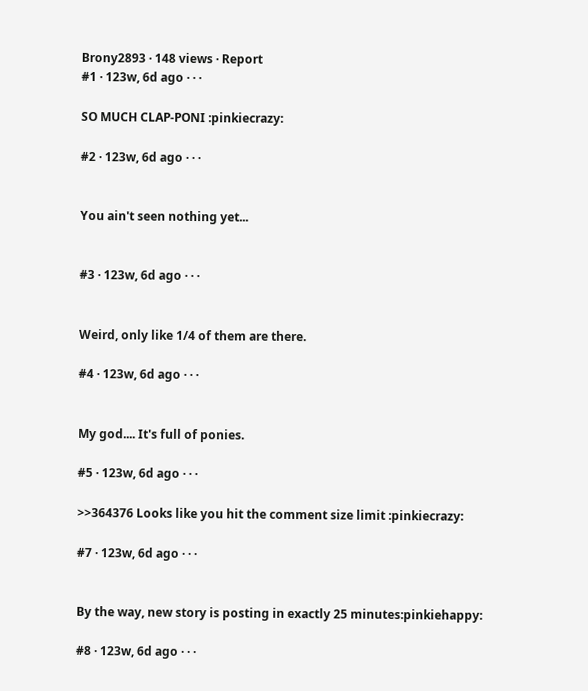Brony2893 · 148 views · Report
#1 · 123w, 6d ago · · ·

SO MUCH CLAP-PONI :pinkiecrazy:

#2 · 123w, 6d ago · · ·


You ain't seen nothing yet...


#3 · 123w, 6d ago · · ·


Weird, only like 1/4 of them are there.

#4 · 123w, 6d ago · · ·


My god.... It's full of ponies.

#5 · 123w, 6d ago · · ·

>>364376 Looks like you hit the comment size limit :pinkiecrazy:

#7 · 123w, 6d ago · · ·


By the way, new story is posting in exactly 25 minutes:pinkiehappy:

#8 · 123w, 6d ago · · ·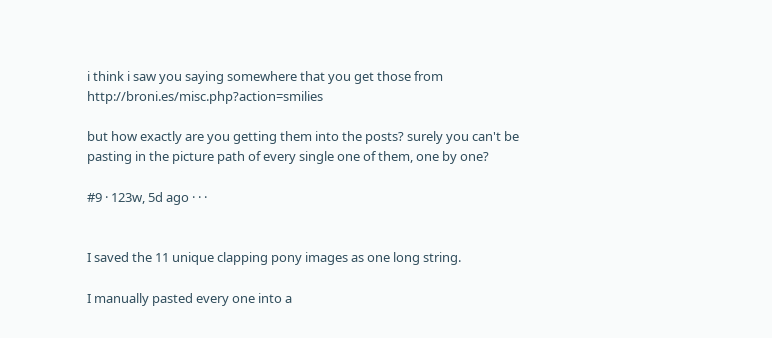i think i saw you saying somewhere that you get those from http://broni.es/misc.php?action=smilies

but how exactly are you getting them into the posts? surely you can't be pasting in the picture path of every single one of them, one by one?

#9 · 123w, 5d ago · · ·


I saved the 11 unique clapping pony images as one long string.

I manually pasted every one into a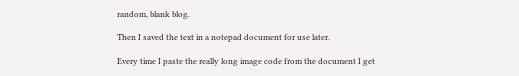random, blank blog.

Then I saved the text in a notepad document for use later.

Every time I paste the really long image code from the document I get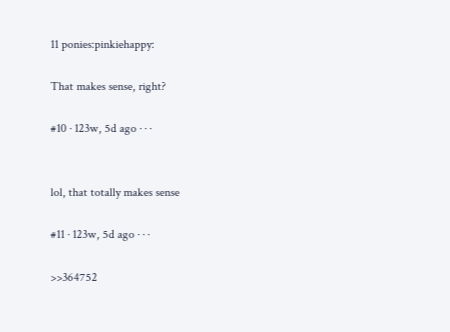11 ponies:pinkiehappy:

That makes sense, right?

#10 · 123w, 5d ago · · ·


lol, that totally makes sense

#11 · 123w, 5d ago · · ·

>>364752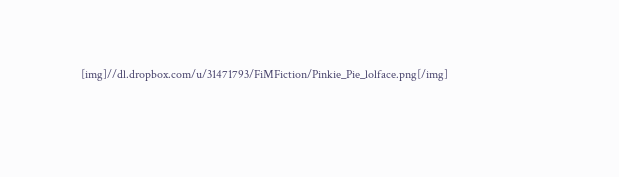[img]//dl.dropbox.com/u/31471793/FiMFiction/Pinkie_Pie_lolface.png[/img]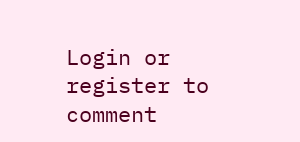Login or register to comment